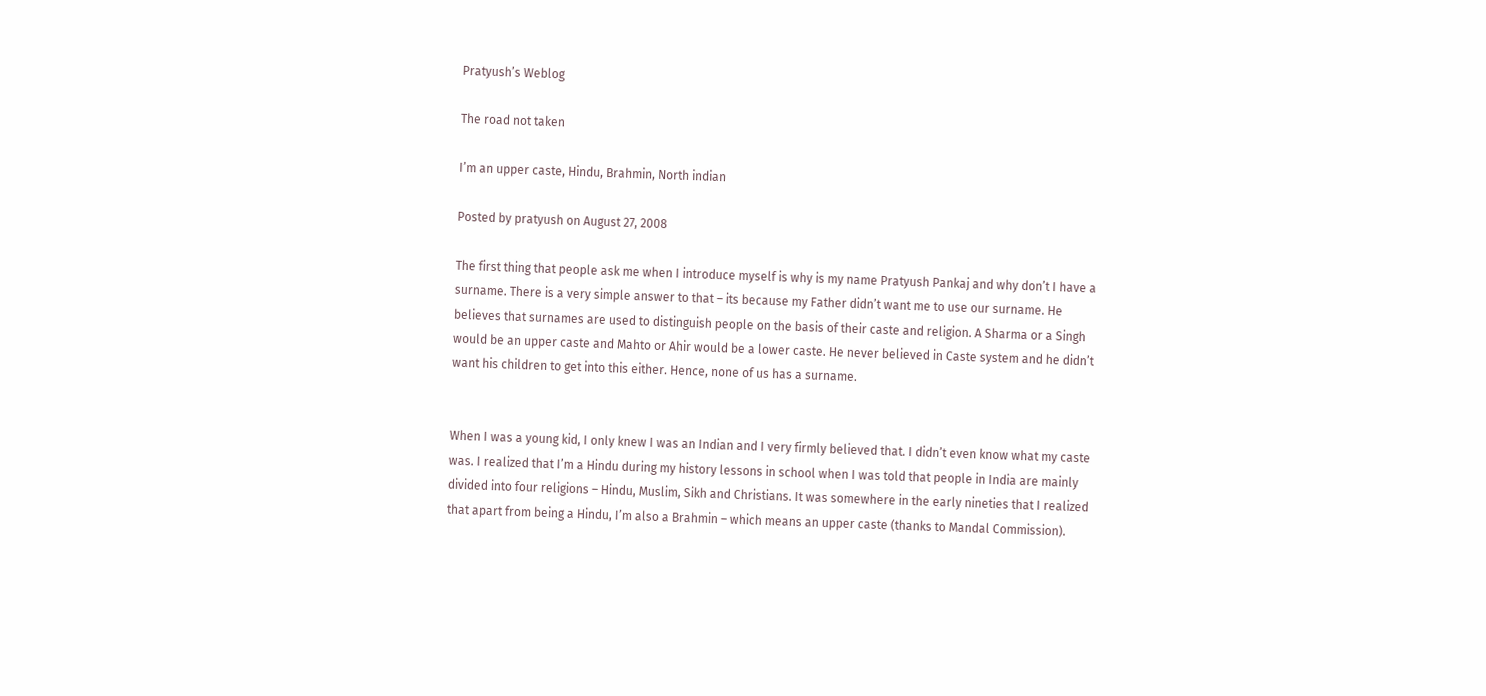Pratyush’s Weblog

The road not taken

I’m an upper caste, Hindu, Brahmin, North indian

Posted by pratyush on August 27, 2008

The first thing that people ask me when I introduce myself is why is my name Pratyush Pankaj and why don’t I have a surname. There is a very simple answer to that – its because my Father didn’t want me to use our surname. He believes that surnames are used to distinguish people on the basis of their caste and religion. A Sharma or a Singh would be an upper caste and Mahto or Ahir would be a lower caste. He never believed in Caste system and he didn’t want his children to get into this either. Hence, none of us has a surname.


When I was a young kid, I only knew I was an Indian and I very firmly believed that. I didn’t even know what my caste was. I realized that I’m a Hindu during my history lessons in school when I was told that people in India are mainly divided into four religions – Hindu, Muslim, Sikh and Christians. It was somewhere in the early nineties that I realized that apart from being a Hindu, I’m also a Brahmin – which means an upper caste (thanks to Mandal Commission).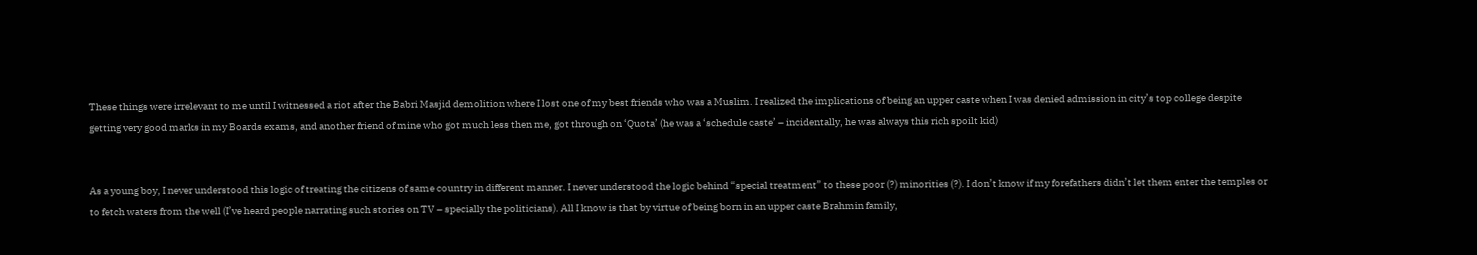These things were irrelevant to me until I witnessed a riot after the Babri Masjid demolition where I lost one of my best friends who was a Muslim. I realized the implications of being an upper caste when I was denied admission in city’s top college despite getting very good marks in my Boards exams, and another friend of mine who got much less then me, got through on ‘Quota’ (he was a ‘schedule caste’ – incidentally, he was always this rich spoilt kid)


As a young boy, I never understood this logic of treating the citizens of same country in different manner. I never understood the logic behind “special treatment” to these poor (?) minorities (?). I don’t know if my forefathers didn’t let them enter the temples or to fetch waters from the well (I’ve heard people narrating such stories on TV – specially the politicians). All I know is that by virtue of being born in an upper caste Brahmin family,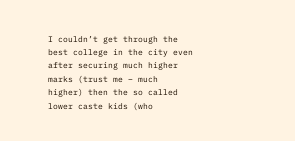I couldn’t get through the best college in the city even after securing much higher marks (trust me – much higher) then the so called lower caste kids (who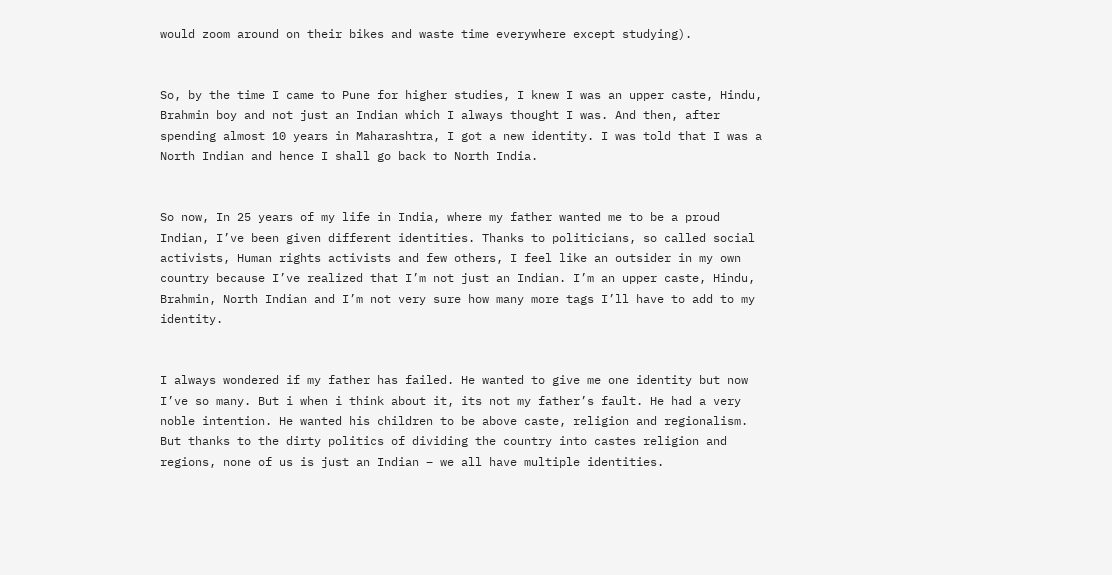would zoom around on their bikes and waste time everywhere except studying).


So, by the time I came to Pune for higher studies, I knew I was an upper caste, Hindu, Brahmin boy and not just an Indian which I always thought I was. And then, after spending almost 10 years in Maharashtra, I got a new identity. I was told that I was a North Indian and hence I shall go back to North India.


So now, In 25 years of my life in India, where my father wanted me to be a proud Indian, I’ve been given different identities. Thanks to politicians, so called social activists, Human rights activists and few others, I feel like an outsider in my own country because I’ve realized that I’m not just an Indian. I’m an upper caste, Hindu, Brahmin, North Indian and I’m not very sure how many more tags I’ll have to add to my identity.


I always wondered if my father has failed. He wanted to give me one identity but now I’ve so many. But i when i think about it, its not my father’s fault. He had a very noble intention. He wanted his children to be above caste, religion and regionalism. But thanks to the dirty politics of dividing the country into castes religion and regions, none of us is just an Indian – we all have multiple identities.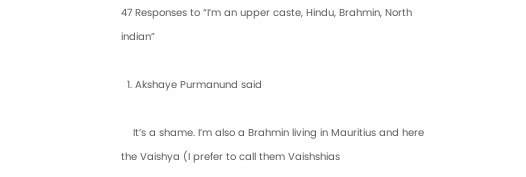47 Responses to “I’m an upper caste, Hindu, Brahmin, North indian”

  1. Akshaye Purmanund said

    It’s a shame. I’m also a Brahmin living in Mauritius and here the Vaishya (I prefer to call them Vaishshias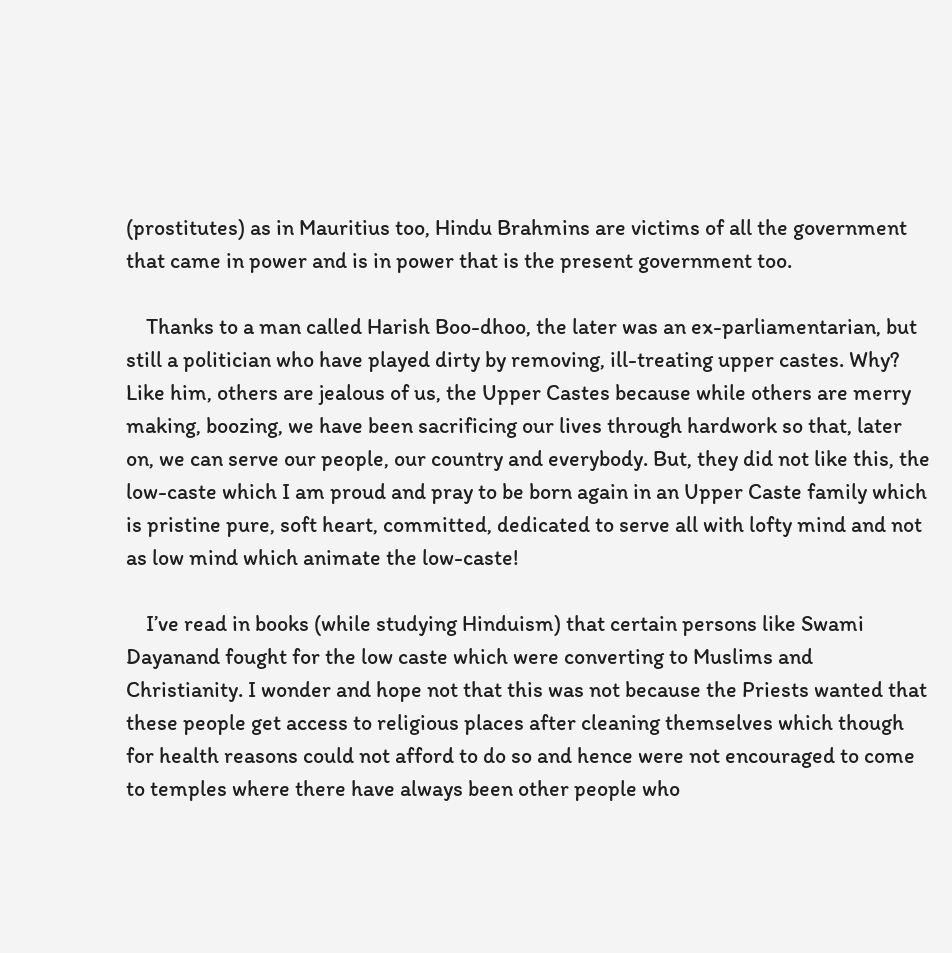(prostitutes) as in Mauritius too, Hindu Brahmins are victims of all the government that came in power and is in power that is the present government too.

    Thanks to a man called Harish Boo-dhoo, the later was an ex-parliamentarian, but still a politician who have played dirty by removing, ill-treating upper castes. Why? Like him, others are jealous of us, the Upper Castes because while others are merry making, boozing, we have been sacrificing our lives through hardwork so that, later on, we can serve our people, our country and everybody. But, they did not like this, the low-caste which I am proud and pray to be born again in an Upper Caste family which is pristine pure, soft heart, committed, dedicated to serve all with lofty mind and not as low mind which animate the low-caste!

    I’ve read in books (while studying Hinduism) that certain persons like Swami Dayanand fought for the low caste which were converting to Muslims and Christianity. I wonder and hope not that this was not because the Priests wanted that these people get access to religious places after cleaning themselves which though for health reasons could not afford to do so and hence were not encouraged to come to temples where there have always been other people who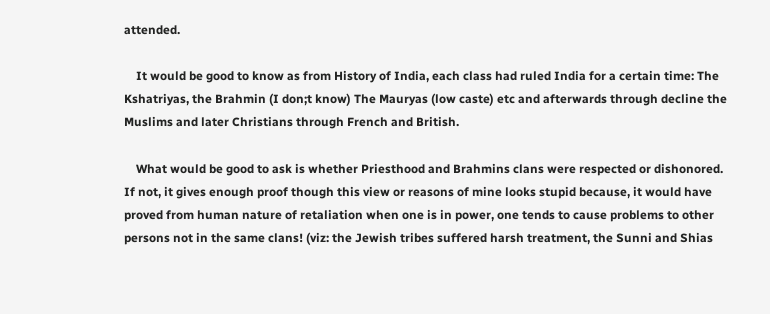attended.

    It would be good to know as from History of India, each class had ruled India for a certain time: The Kshatriyas, the Brahmin (I don;t know) The Mauryas (low caste) etc and afterwards through decline the Muslims and later Christians through French and British.

    What would be good to ask is whether Priesthood and Brahmins clans were respected or dishonored. If not, it gives enough proof though this view or reasons of mine looks stupid because, it would have proved from human nature of retaliation when one is in power, one tends to cause problems to other persons not in the same clans! (viz: the Jewish tribes suffered harsh treatment, the Sunni and Shias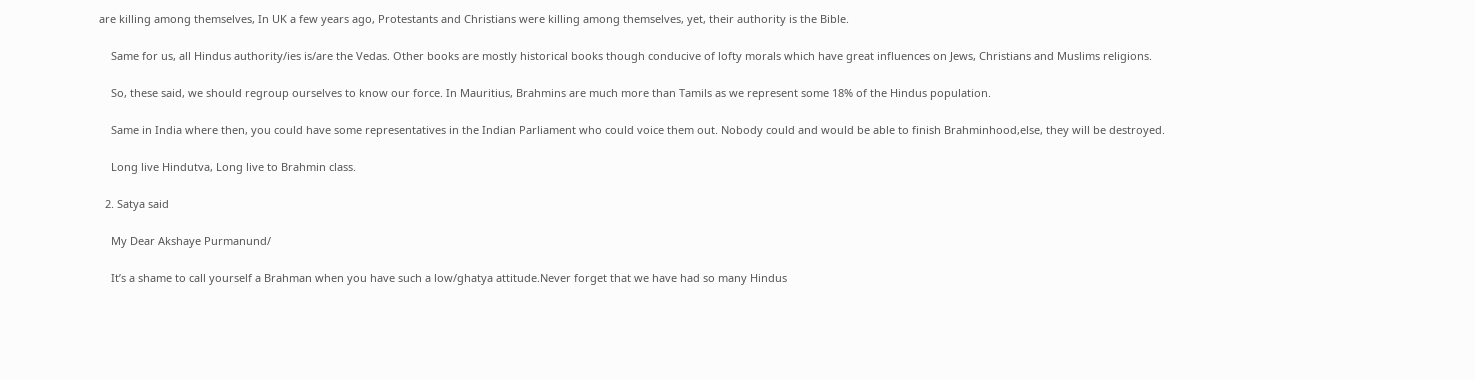are killing among themselves, In UK a few years ago, Protestants and Christians were killing among themselves, yet, their authority is the Bible.

    Same for us, all Hindus authority/ies is/are the Vedas. Other books are mostly historical books though conducive of lofty morals which have great influences on Jews, Christians and Muslims religions.

    So, these said, we should regroup ourselves to know our force. In Mauritius, Brahmins are much more than Tamils as we represent some 18% of the Hindus population.

    Same in India where then, you could have some representatives in the Indian Parliament who could voice them out. Nobody could and would be able to finish Brahminhood,else, they will be destroyed.

    Long live Hindutva, Long live to Brahmin class.

  2. Satya said

    My Dear Akshaye Purmanund/

    It’s a shame to call yourself a Brahman when you have such a low/ghatya attitude.Never forget that we have had so many Hindus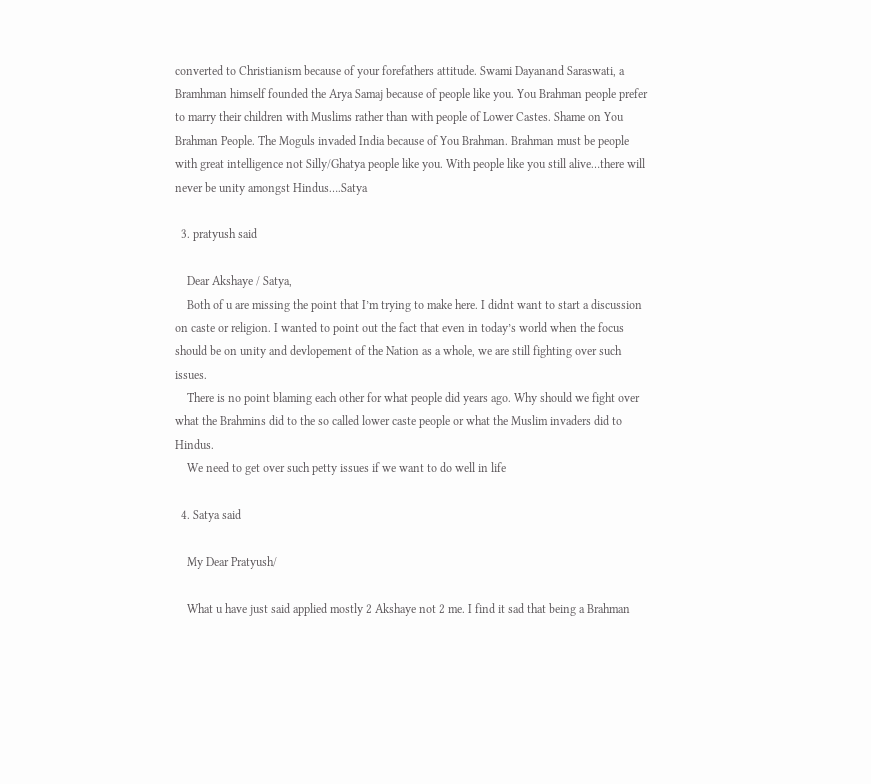converted to Christianism because of your forefathers attitude. Swami Dayanand Saraswati, a Bramhman himself founded the Arya Samaj because of people like you. You Brahman people prefer to marry their children with Muslims rather than with people of Lower Castes. Shame on You Brahman People. The Moguls invaded India because of You Brahman. Brahman must be people with great intelligence not Silly/Ghatya people like you. With people like you still alive…there will never be unity amongst Hindus….Satya

  3. pratyush said

    Dear Akshaye / Satya,
    Both of u are missing the point that I’m trying to make here. I didnt want to start a discussion on caste or religion. I wanted to point out the fact that even in today’s world when the focus should be on unity and devlopement of the Nation as a whole, we are still fighting over such issues.
    There is no point blaming each other for what people did years ago. Why should we fight over what the Brahmins did to the so called lower caste people or what the Muslim invaders did to Hindus.
    We need to get over such petty issues if we want to do well in life

  4. Satya said

    My Dear Pratyush/

    What u have just said applied mostly 2 Akshaye not 2 me. I find it sad that being a Brahman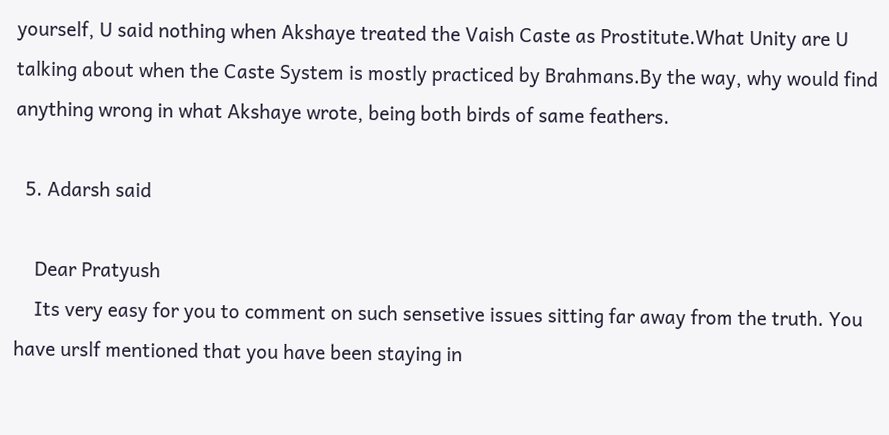yourself, U said nothing when Akshaye treated the Vaish Caste as Prostitute.What Unity are U talking about when the Caste System is mostly practiced by Brahmans.By the way, why would find anything wrong in what Akshaye wrote, being both birds of same feathers.

  5. Adarsh said

    Dear Pratyush
    Its very easy for you to comment on such sensetive issues sitting far away from the truth. You have urslf mentioned that you have been staying in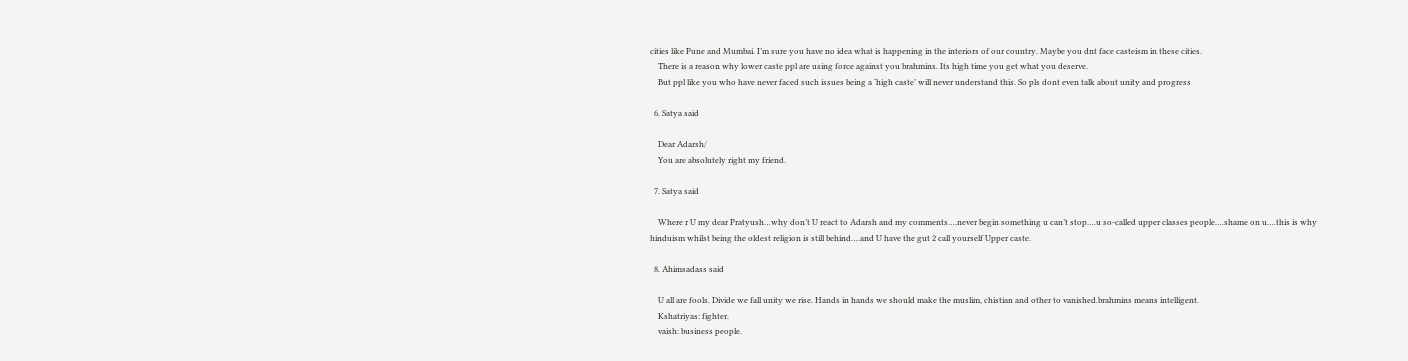cities like Pune and Mumbai. I’m sure you have no idea what is happening in the interiors of our country. Maybe you dnt face casteism in these cities.
    There is a reason why lower caste ppl are using force against you brahmins. Its high time you get what you deserve.
    But ppl like you who have never faced such issues being a ‘high caste’ will never understand this. So pls dont even talk about unity and progress

  6. Satya said

    Dear Adarsh/
    You are absolutely right my friend.

  7. Satya said

    Where r U my dear Pratyush…why don’t U react to Adarsh and my comments….never begin something u can’t stop….u so-called upper classes people….shame on u….this is why hinduism whilst being the oldest religion is still behind….and U have the gut 2 call yourself Upper caste.

  8. Ahimsadass said

    U all are fools. Divide we fall unity we rise. Hands in hands we should make the muslim, chistian and other to vanished.brahmins means intelligent.
    Kshatriyas: fighter.
    vaish: business people.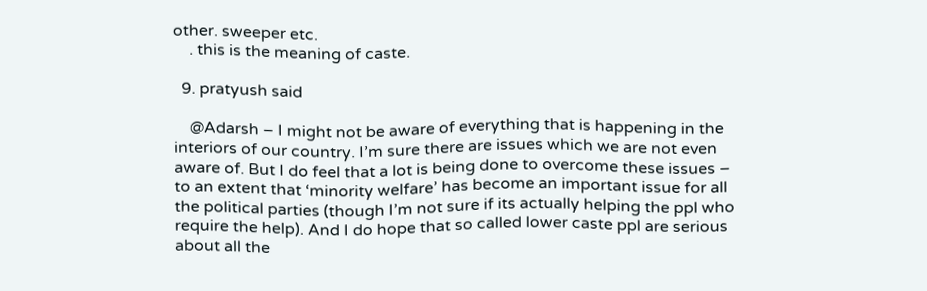other. sweeper etc.
    . this is the meaning of caste.

  9. pratyush said

    @Adarsh – I might not be aware of everything that is happening in the interiors of our country. I’m sure there are issues which we are not even aware of. But I do feel that a lot is being done to overcome these issues – to an extent that ‘minority welfare’ has become an important issue for all the political parties (though I’m not sure if its actually helping the ppl who require the help). And I do hope that so called lower caste ppl are serious about all the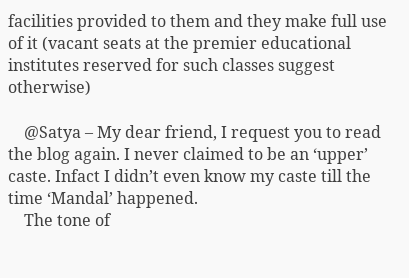facilities provided to them and they make full use of it (vacant seats at the premier educational institutes reserved for such classes suggest otherwise)

    @Satya – My dear friend, I request you to read the blog again. I never claimed to be an ‘upper’ caste. Infact I didn’t even know my caste till the time ‘Mandal’ happened.
    The tone of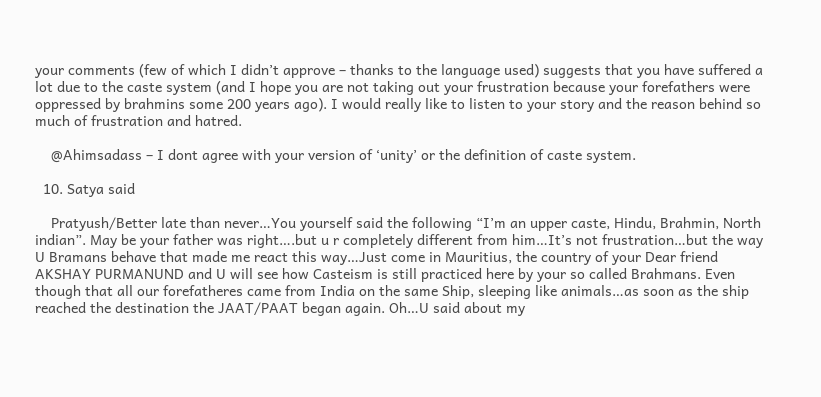your comments (few of which I didn’t approve – thanks to the language used) suggests that you have suffered a lot due to the caste system (and I hope you are not taking out your frustration because your forefathers were oppressed by brahmins some 200 years ago). I would really like to listen to your story and the reason behind so much of frustration and hatred.

    @Ahimsadass – I dont agree with your version of ‘unity’ or the definition of caste system.

  10. Satya said

    Pratyush/Better late than never…You yourself said the following “I’m an upper caste, Hindu, Brahmin, North indian”. May be your father was right….but u r completely different from him…It’s not frustration…but the way U Bramans behave that made me react this way…Just come in Mauritius, the country of your Dear friend AKSHAY PURMANUND and U will see how Casteism is still practiced here by your so called Brahmans. Even though that all our forefatheres came from India on the same Ship, sleeping like animals…as soon as the ship reached the destination the JAAT/PAAT began again. Oh…U said about my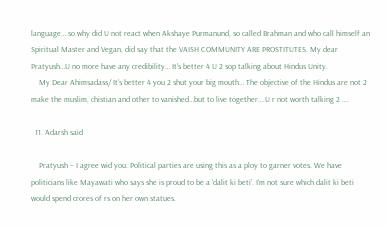language….so why did U not react when Akshaye Purmanund, so called Brahman and who call himself an Spiritual Master and Vegan, did say that the VAISH COMMUNITY ARE PROSTITUTES. My dear Pratyush…U no more have any credibility… It’s better 4 U 2 sop talking about Hindus Unity.
    My Dear Ahimsadass/ It’s better 4 you 2 shut your big mouth… The objective of the Hindus are not 2 make the muslim, chistian and other to vanished…but to live together….U r not worth talking 2 ….

  11. Adarsh said

    Pratyush – I agree wid you. Political parties are using this as a ploy to garner votes. We have politicians like Mayawati who says she is proud to be a ‘dalit ki beti’. I’m not sure which dalit ki beti would spend crores of rs on her own statues.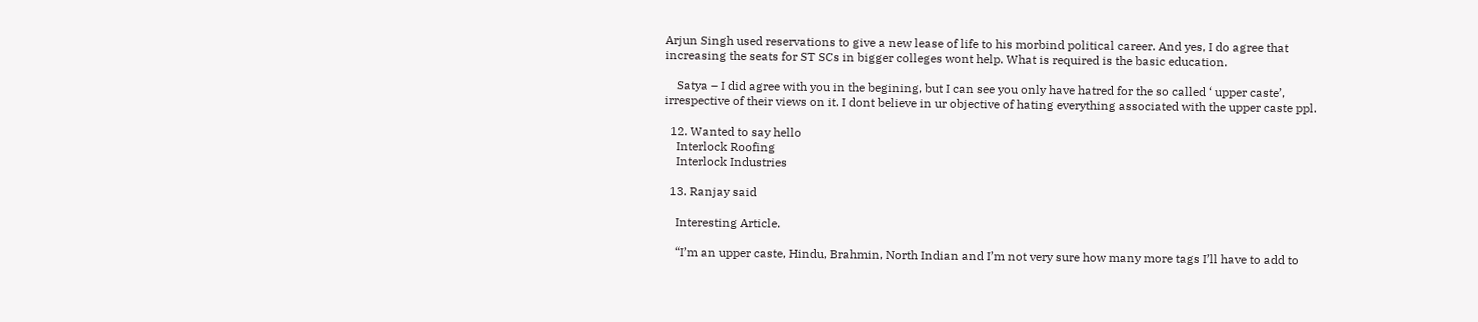Arjun Singh used reservations to give a new lease of life to his morbind political career. And yes, I do agree that increasing the seats for ST SCs in bigger colleges wont help. What is required is the basic education.

    Satya – I did agree with you in the begining, but I can see you only have hatred for the so called ‘ upper caste’, irrespective of their views on it. I dont believe in ur objective of hating everything associated with the upper caste ppl.

  12. Wanted to say hello
    Interlock Roofing
    Interlock Industries

  13. Ranjay said

    Interesting Article.

    “I’m an upper caste, Hindu, Brahmin, North Indian and I’m not very sure how many more tags I’ll have to add to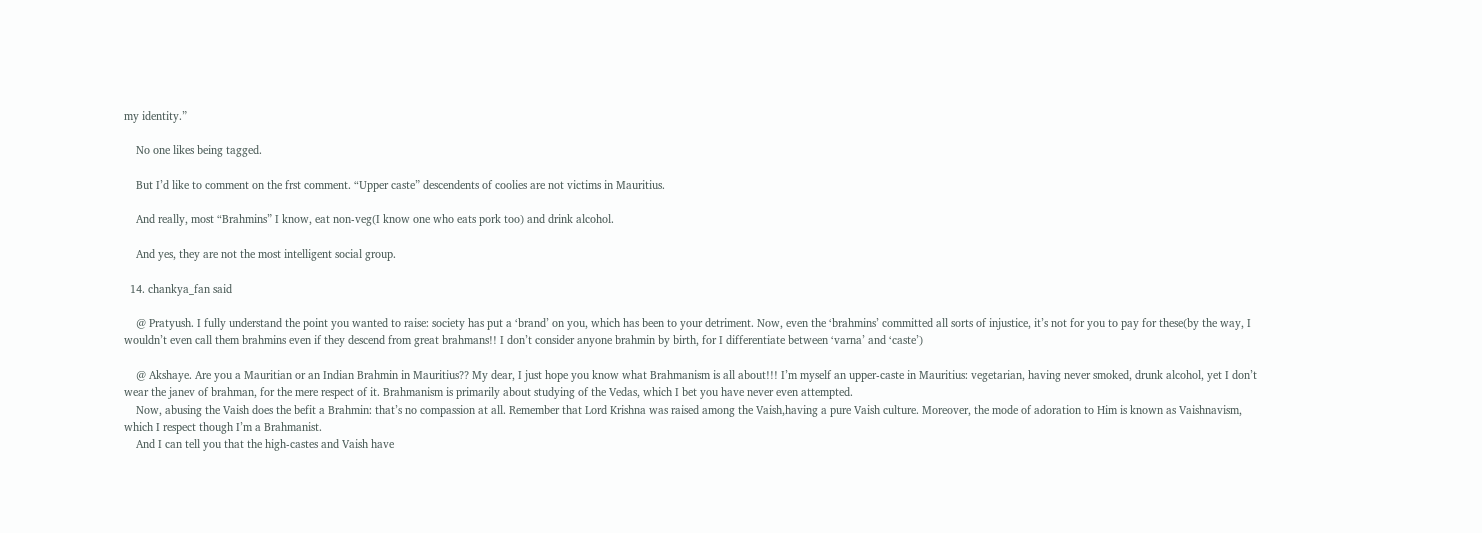my identity.”

    No one likes being tagged.

    But I’d like to comment on the frst comment. “Upper caste” descendents of coolies are not victims in Mauritius.

    And really, most “Brahmins” I know, eat non-veg(I know one who eats pork too) and drink alcohol.

    And yes, they are not the most intelligent social group.

  14. chankya_fan said

    @ Pratyush. I fully understand the point you wanted to raise: society has put a ‘brand’ on you, which has been to your detriment. Now, even the ‘brahmins’ committed all sorts of injustice, it’s not for you to pay for these(by the way, I wouldn’t even call them brahmins even if they descend from great brahmans!! I don’t consider anyone brahmin by birth, for I differentiate between ‘varna’ and ‘caste’)

    @ Akshaye. Are you a Mauritian or an Indian Brahmin in Mauritius?? My dear, I just hope you know what Brahmanism is all about!!! I’m myself an upper-caste in Mauritius: vegetarian, having never smoked, drunk alcohol, yet I don’t wear the janev of brahman, for the mere respect of it. Brahmanism is primarily about studying of the Vedas, which I bet you have never even attempted.
    Now, abusing the Vaish does the befit a Brahmin: that’s no compassion at all. Remember that Lord Krishna was raised among the Vaish,having a pure Vaish culture. Moreover, the mode of adoration to Him is known as Vaishnavism, which I respect though I’m a Brahmanist.
    And I can tell you that the high-castes and Vaish have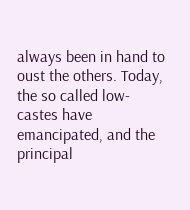always been in hand to oust the others. Today, the so called low-castes have emancipated, and the principal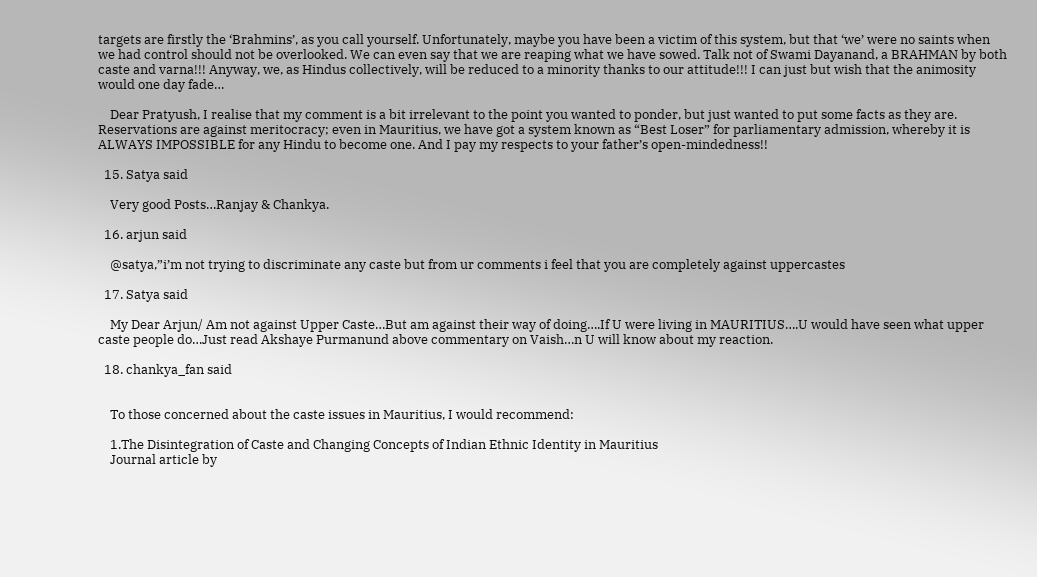targets are firstly the ‘Brahmins’, as you call yourself. Unfortunately, maybe you have been a victim of this system, but that ‘we’ were no saints when we had control should not be overlooked. We can even say that we are reaping what we have sowed. Talk not of Swami Dayanand, a BRAHMAN by both caste and varna!!! Anyway, we, as Hindus collectively, will be reduced to a minority thanks to our attitude!!! I can just but wish that the animosity would one day fade…

    Dear Pratyush, I realise that my comment is a bit irrelevant to the point you wanted to ponder, but just wanted to put some facts as they are. Reservations are against meritocracy; even in Mauritius, we have got a system known as “Best Loser” for parliamentary admission, whereby it is ALWAYS IMPOSSIBLE for any Hindu to become one. And I pay my respects to your father’s open-mindedness!!

  15. Satya said

    Very good Posts…Ranjay & Chankya.

  16. arjun said

    @satya,”i’m not trying to discriminate any caste but from ur comments i feel that you are completely against uppercastes

  17. Satya said

    My Dear Arjun/ Am not against Upper Caste…But am against their way of doing….If U were living in MAURITIUS….U would have seen what upper caste people do…Just read Akshaye Purmanund above commentary on Vaish…n U will know about my reaction.

  18. chankya_fan said


    To those concerned about the caste issues in Mauritius, I would recommend:

    1.The Disintegration of Caste and Changing Concepts of Indian Ethnic Identity in Mauritius
    Journal article by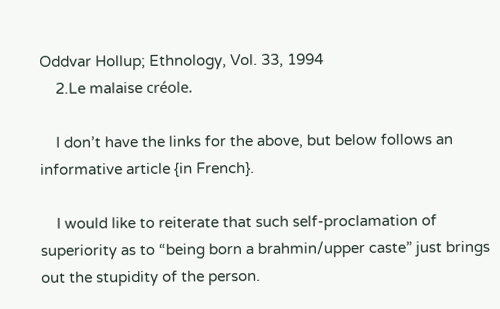Oddvar Hollup; Ethnology, Vol. 33, 1994
    2.Le malaise créole.

    I don’t have the links for the above, but below follows an informative article {in French}.

    I would like to reiterate that such self-proclamation of superiority as to “being born a brahmin/upper caste” just brings out the stupidity of the person.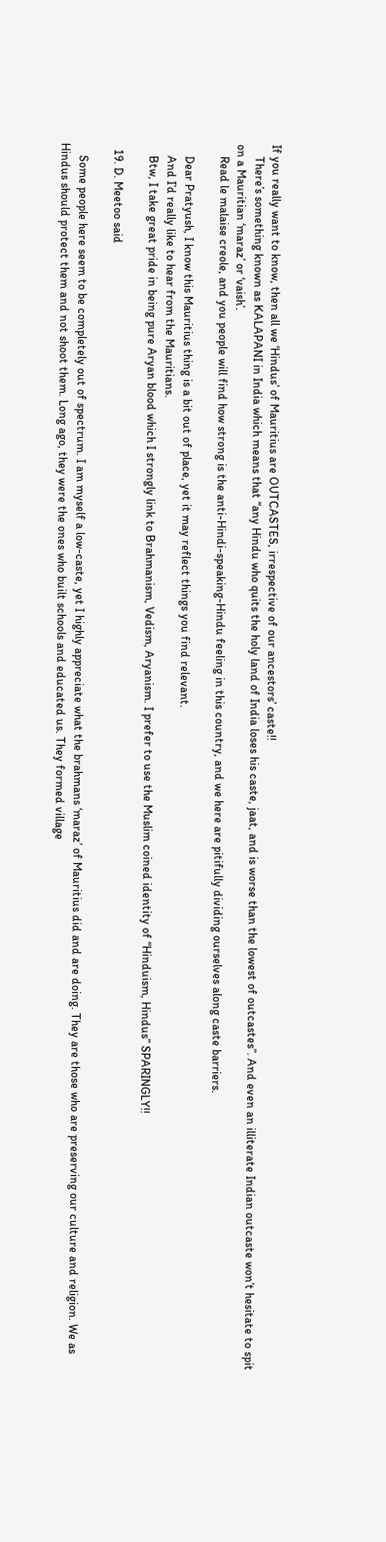If you really want to know, then all we ‘Hindus’ of Mauritius are OUTCASTES, irrespective of our ancestors’ caste!!
    There’s something known as KALAPANI in India which means that “any Hindu who quits the holy land of India loses his caste, jaat, and is worse than the lowest of outcastes”. And even an illiterate Indian outcaste won’t hesitate to spit on a Mauritian ‘maraz’ or ‘vaish’.
    Read le malaise creole, and you people will find how strong is the anti-Hindi-speaking-Hindu feeling in this country, and we here are pitifully dividing ourselves along caste barriers.

    Dear Pratyush, I know this Mauritius thing is a bit out of place, yet it may reflect things you find relevant.
    And I’d really like to hear from the Mauritians.
    Btw, I take great pride in being pure Aryan blood which I strongly link to Brahmanism, Vedism, Aryanism. I prefer to use the Muslim coined identity of “Hinduism, Hindus” SPARINGLY!!

  19. D. Meetoo said

    Some people here seem to be completely out of spectrum. I am myself a low-caste, yet I highly appreciate what the brahmans ‘maraz’ of Mauritius did and are doing. They are those who are preserving our culture and religion. We as Hindus should protect them and not shoot them. Long ago, they were the ones who built schools and educated us. They formed village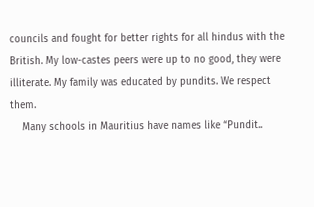councils and fought for better rights for all hindus with the British. My low-castes peers were up to no good, they were illiterate. My family was educated by pundits. We respect them.
    Many schools in Mauritius have names like “Pundit..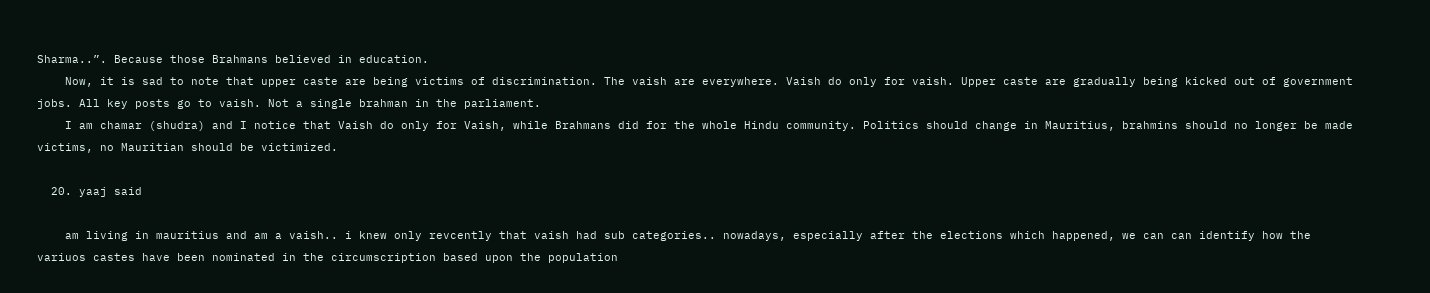Sharma..”. Because those Brahmans believed in education.
    Now, it is sad to note that upper caste are being victims of discrimination. The vaish are everywhere. Vaish do only for vaish. Upper caste are gradually being kicked out of government jobs. All key posts go to vaish. Not a single brahman in the parliament.
    I am chamar (shudra) and I notice that Vaish do only for Vaish, while Brahmans did for the whole Hindu community. Politics should change in Mauritius, brahmins should no longer be made victims, no Mauritian should be victimized.

  20. yaaj said

    am living in mauritius and am a vaish.. i knew only revcently that vaish had sub categories.. nowadays, especially after the elections which happened, we can can identify how the variuos castes have been nominated in the circumscription based upon the population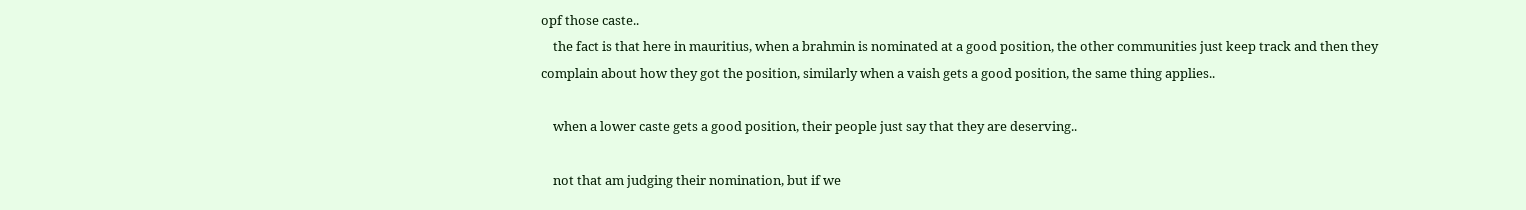opf those caste..
    the fact is that here in mauritius, when a brahmin is nominated at a good position, the other communities just keep track and then they complain about how they got the position, similarly when a vaish gets a good position, the same thing applies..

    when a lower caste gets a good position, their people just say that they are deserving..

    not that am judging their nomination, but if we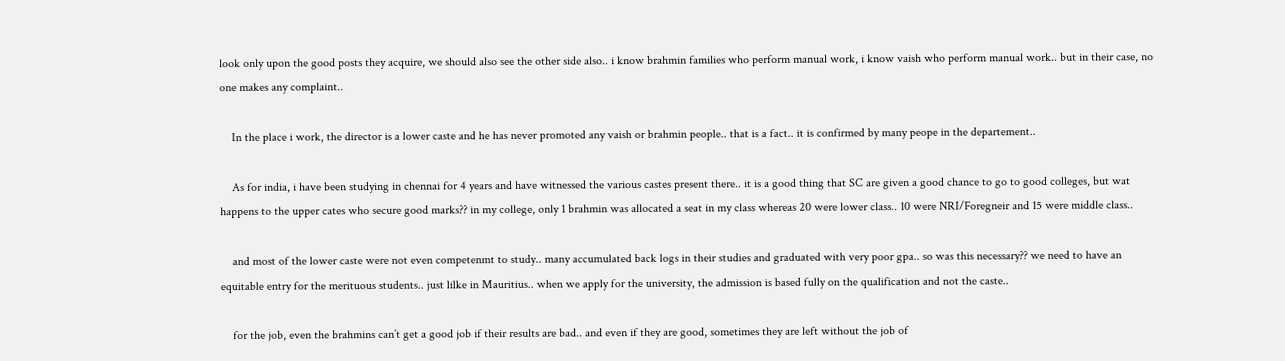look only upon the good posts they acquire, we should also see the other side also.. i know brahmin families who perform manual work, i know vaish who perform manual work.. but in their case, no one makes any complaint..

    In the place i work, the director is a lower caste and he has never promoted any vaish or brahmin people.. that is a fact.. it is confirmed by many peope in the departement..

    As for india, i have been studying in chennai for 4 years and have witnessed the various castes present there.. it is a good thing that SC are given a good chance to go to good colleges, but wat happens to the upper cates who secure good marks?? in my college, only 1 brahmin was allocated a seat in my class whereas 20 were lower class.. 10 were NRI/Foregneir and 15 were middle class..

    and most of the lower caste were not even competenmt to study.. many accumulated back logs in their studies and graduated with very poor gpa.. so was this necessary?? we need to have an equitable entry for the merituous students.. just lilke in Mauritius.. when we apply for the university, the admission is based fully on the qualification and not the caste..

    for the job, even the brahmins can’t get a good job if their results are bad.. and even if they are good, sometimes they are left without the job of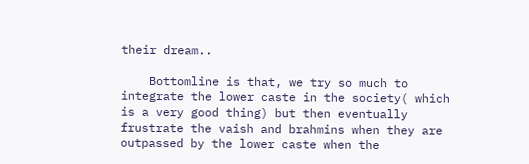their dream..

    Bottomline is that, we try so much to integrate the lower caste in the society( which is a very good thing) but then eventually frustrate the vaish and brahmins when they are outpassed by the lower caste when the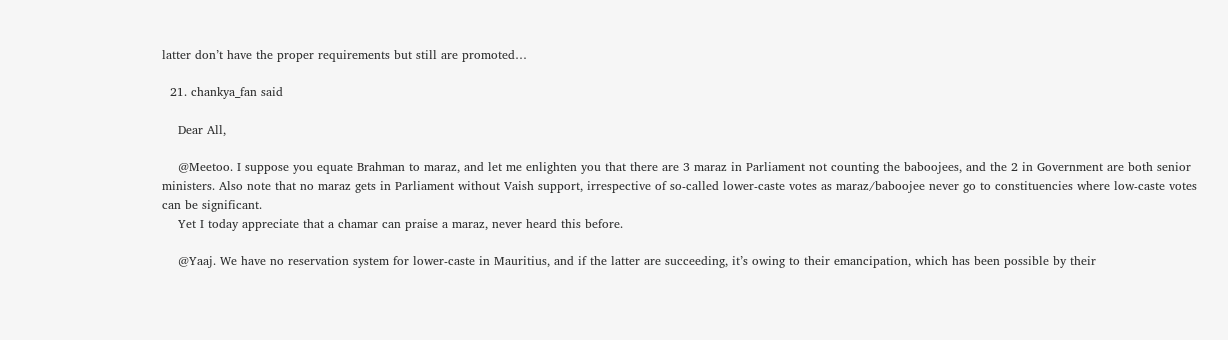latter don’t have the proper requirements but still are promoted…

  21. chankya_fan said

    Dear All,

    @Meetoo. I suppose you equate Brahman to maraz, and let me enlighten you that there are 3 maraz in Parliament not counting the baboojees, and the 2 in Government are both senior ministers. Also note that no maraz gets in Parliament without Vaish support, irrespective of so-called lower-caste votes as maraz/baboojee never go to constituencies where low-caste votes can be significant.
    Yet I today appreciate that a chamar can praise a maraz, never heard this before.

    @Yaaj. We have no reservation system for lower-caste in Mauritius, and if the latter are succeeding, it’s owing to their emancipation, which has been possible by their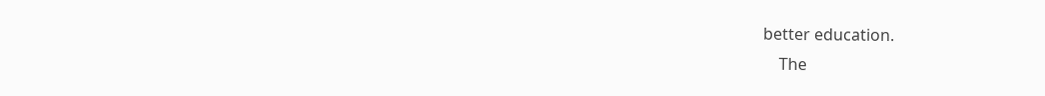better education.
    The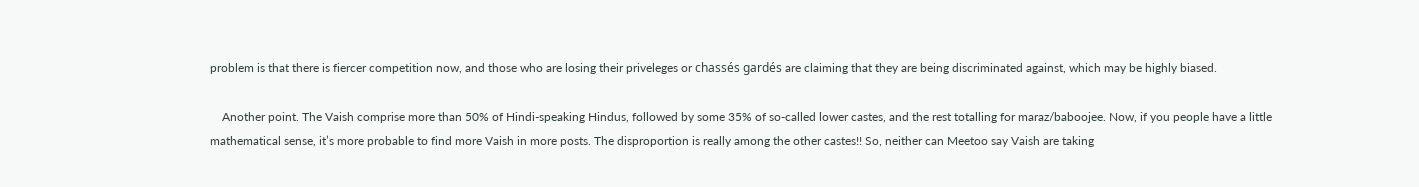problem is that there is fiercer competition now, and those who are losing their priveleges or chassés gardés are claiming that they are being discriminated against, which may be highly biased.

    Another point. The Vaish comprise more than 50% of Hindi-speaking Hindus, followed by some 35% of so-called lower castes, and the rest totalling for maraz/baboojee. Now, if you people have a little mathematical sense, it’s more probable to find more Vaish in more posts. The disproportion is really among the other castes!! So, neither can Meetoo say Vaish are taking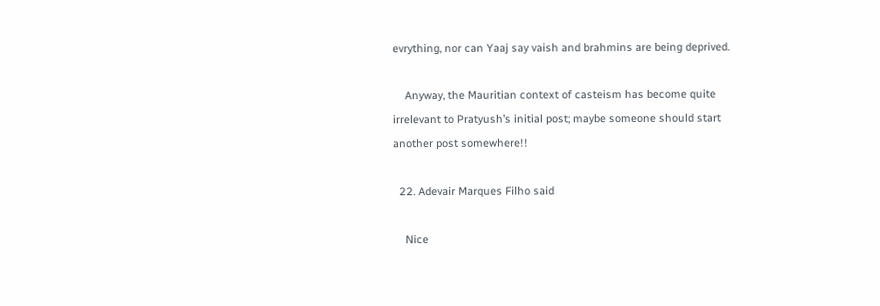evrything, nor can Yaaj say vaish and brahmins are being deprived.

    Anyway, the Mauritian context of casteism has become quite irrelevant to Pratyush’s initial post; maybe someone should start another post somewhere!!

  22. Adevair Marques Filho said

    Nice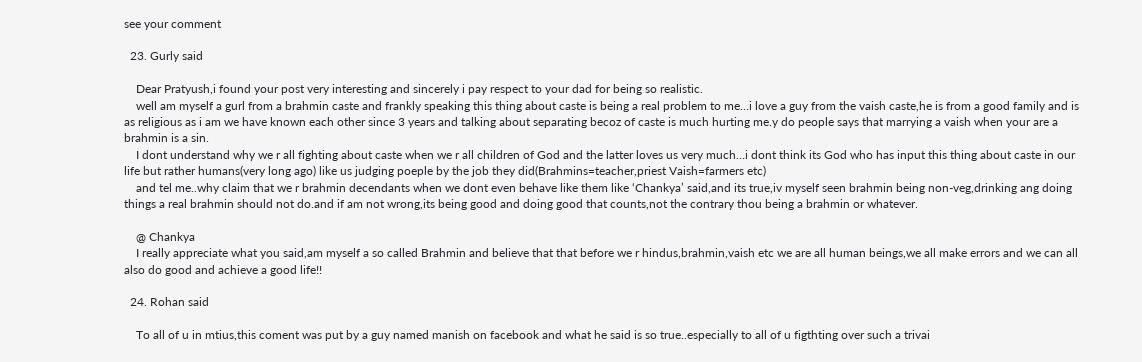see your comment

  23. Gurly said

    Dear Pratyush,i found your post very interesting and sincerely i pay respect to your dad for being so realistic.
    well am myself a gurl from a brahmin caste and frankly speaking this thing about caste is being a real problem to me…i love a guy from the vaish caste,he is from a good family and is as religious as i am we have known each other since 3 years and talking about separating becoz of caste is much hurting me.y do people says that marrying a vaish when your are a brahmin is a sin.
    I dont understand why we r all fighting about caste when we r all children of God and the latter loves us very much…i dont think its God who has input this thing about caste in our life but rather humans(very long ago) like us judging poeple by the job they did(Brahmins=teacher,priest Vaish=farmers etc)
    and tel me..why claim that we r brahmin decendants when we dont even behave like them like ‘Chankya’ said,and its true,iv myself seen brahmin being non-veg,drinking ang doing things a real brahmin should not do.and if am not wrong,its being good and doing good that counts,not the contrary thou being a brahmin or whatever.

    @ Chankya
    I really appreciate what you said,am myself a so called Brahmin and believe that that before we r hindus,brahmin,vaish etc we are all human beings,we all make errors and we can all also do good and achieve a good life!!

  24. Rohan said

    To all of u in mtius,this coment was put by a guy named manish on facebook and what he said is so true..especially to all of u figthting over such a trivai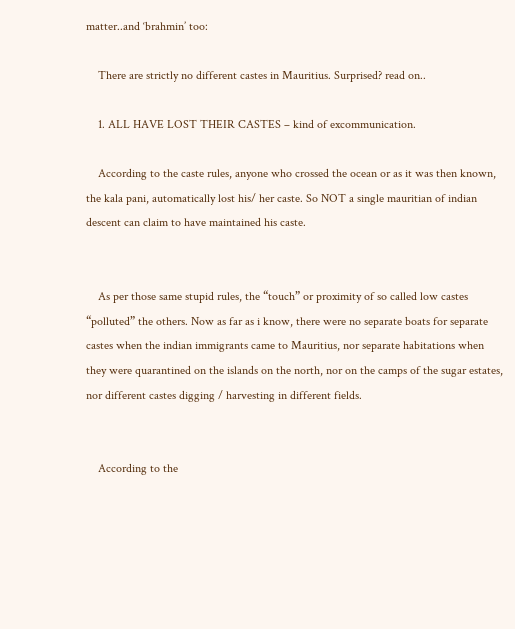matter..and ‘brahmin’ too:

    There are strictly no different castes in Mauritius. Surprised? read on..

    1. ALL HAVE LOST THEIR CASTES – kind of excommunication.

    According to the caste rules, anyone who crossed the ocean or as it was then known, the kala pani, automatically lost his/ her caste. So NOT a single mauritian of indian descent can claim to have maintained his caste.


    As per those same stupid rules, the “touch” or proximity of so called low castes “polluted” the others. Now as far as i know, there were no separate boats for separate castes when the indian immigrants came to Mauritius, nor separate habitations when they were quarantined on the islands on the north, nor on the camps of the sugar estates, nor different castes digging / harvesting in different fields.


    According to the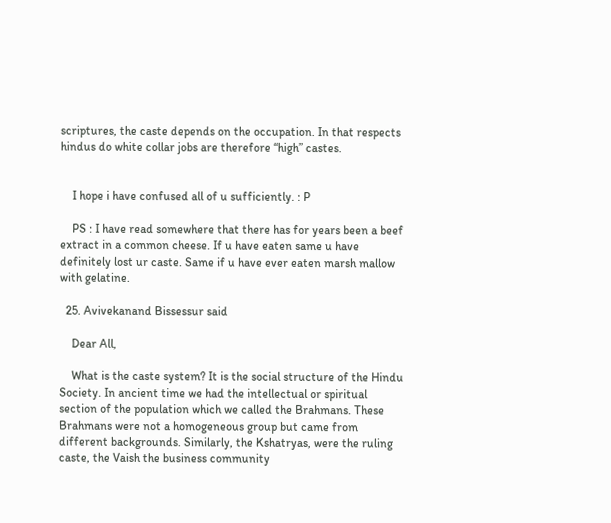scriptures, the caste depends on the occupation. In that respects hindus do white collar jobs are therefore “high” castes.


    I hope i have confused all of u sufficiently. : P

    PS : I have read somewhere that there has for years been a beef extract in a common cheese. If u have eaten same u have definitely lost ur caste. Same if u have ever eaten marsh mallow with gelatine.

  25. Avivekanand Bissessur said

    Dear All,

    What is the caste system? It is the social structure of the Hindu Society. In ancient time we had the intellectual or spiritual section of the population which we called the Brahmans. These Brahmans were not a homogeneous group but came from different backgrounds. Similarly, the Kshatryas, were the ruling caste, the Vaish the business community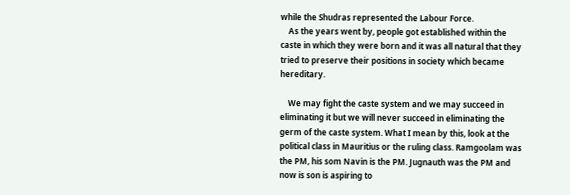while the Shudras represented the Labour Force.
    As the years went by, people got established within the caste in which they were born and it was all natural that they tried to preserve their positions in society which became hereditary.

    We may fight the caste system and we may succeed in eliminating it but we will never succeed in eliminating the germ of the caste system. What I mean by this, look at the political class in Mauritius or the ruling class. Ramgoolam was the PM, his som Navin is the PM. Jugnauth was the PM and now is son is aspiring to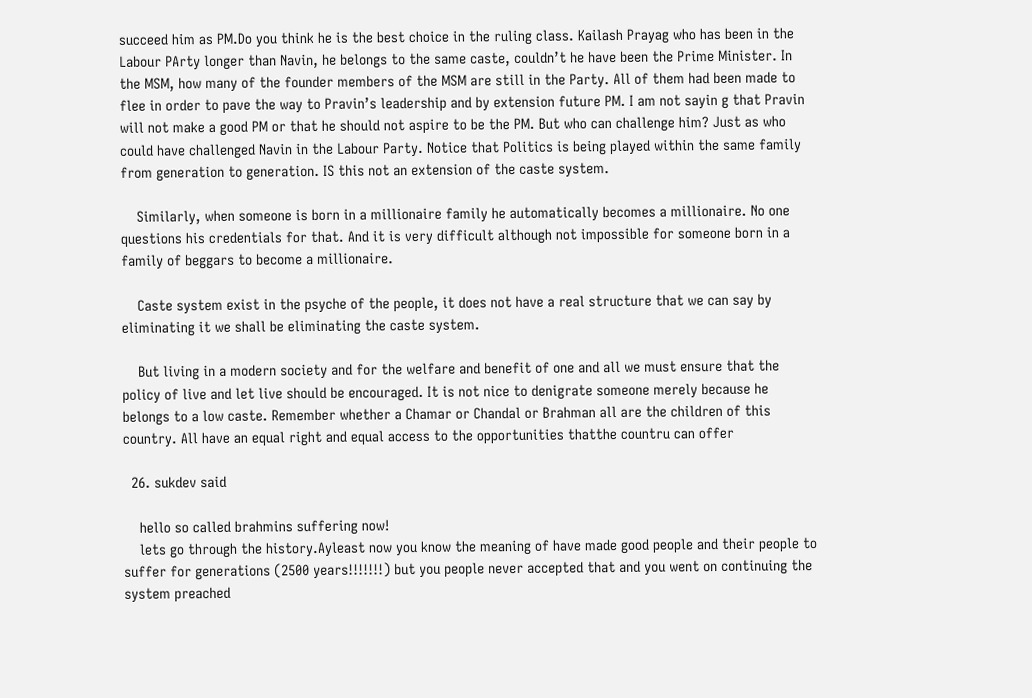succeed him as PM.Do you think he is the best choice in the ruling class. Kailash Prayag who has been in the Labour PArty longer than Navin, he belongs to the same caste, couldn’t he have been the Prime Minister. In the MSM, how many of the founder members of the MSM are still in the Party. All of them had been made to flee in order to pave the way to Pravin’s leadership and by extension future PM. I am not sayin g that Pravin will not make a good PM or that he should not aspire to be the PM. But who can challenge him? Just as who could have challenged Navin in the Labour Party. Notice that Politics is being played within the same family from generation to generation. IS this not an extension of the caste system.

    Similarly, when someone is born in a millionaire family he automatically becomes a millionaire. No one questions his credentials for that. And it is very difficult although not impossible for someone born in a family of beggars to become a millionaire.

    Caste system exist in the psyche of the people, it does not have a real structure that we can say by eliminating it we shall be eliminating the caste system.

    But living in a modern society and for the welfare and benefit of one and all we must ensure that the policy of live and let live should be encouraged. It is not nice to denigrate someone merely because he belongs to a low caste. Remember whether a Chamar or Chandal or Brahman all are the children of this country. All have an equal right and equal access to the opportunities thatthe countru can offer

  26. sukdev said

    hello so called brahmins suffering now!
    lets go through the history.Ayleast now you know the meaning of have made good people and their people to suffer for generations (2500 years!!!!!!!) but you people never accepted that and you went on continuing the system preached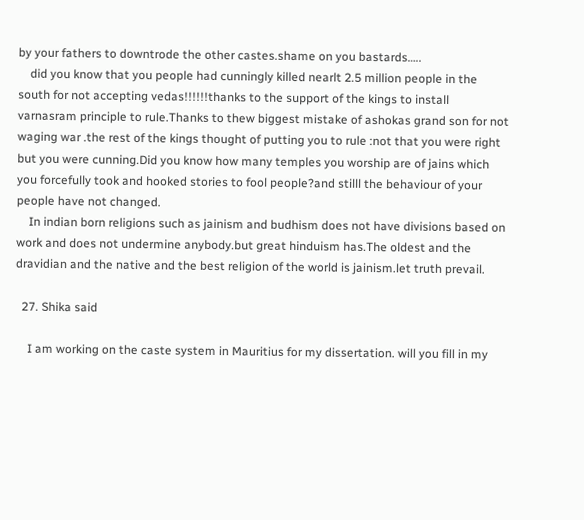by your fathers to downtrode the other castes.shame on you bastards…..
    did you know that you people had cunningly killed nearlt 2.5 million people in the south for not accepting vedas!!!!!!thanks to the support of the kings to install varnasram principle to rule.Thanks to thew biggest mistake of ashokas grand son for not waging war .the rest of the kings thought of putting you to rule :not that you were right but you were cunning.Did you know how many temples you worship are of jains which you forcefully took and hooked stories to fool people?and stilll the behaviour of your people have not changed.
    In indian born religions such as jainism and budhism does not have divisions based on work and does not undermine anybody.but great hinduism has.The oldest and the dravidian and the native and the best religion of the world is jainism.let truth prevail.

  27. Shika said

    I am working on the caste system in Mauritius for my dissertation. will you fill in my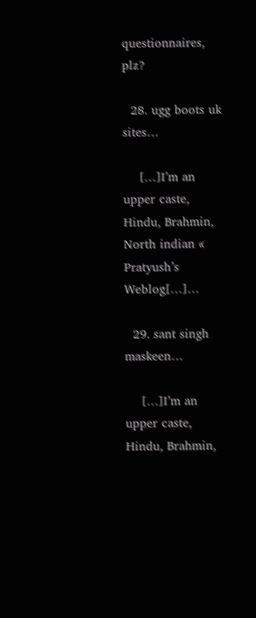questionnaires, plz?

  28. ugg boots uk sites…

    […]I’m an upper caste, Hindu, Brahmin, North indian « Pratyush’s Weblog[…]…

  29. sant singh maskeen…

    […]I’m an upper caste, Hindu, Brahmin,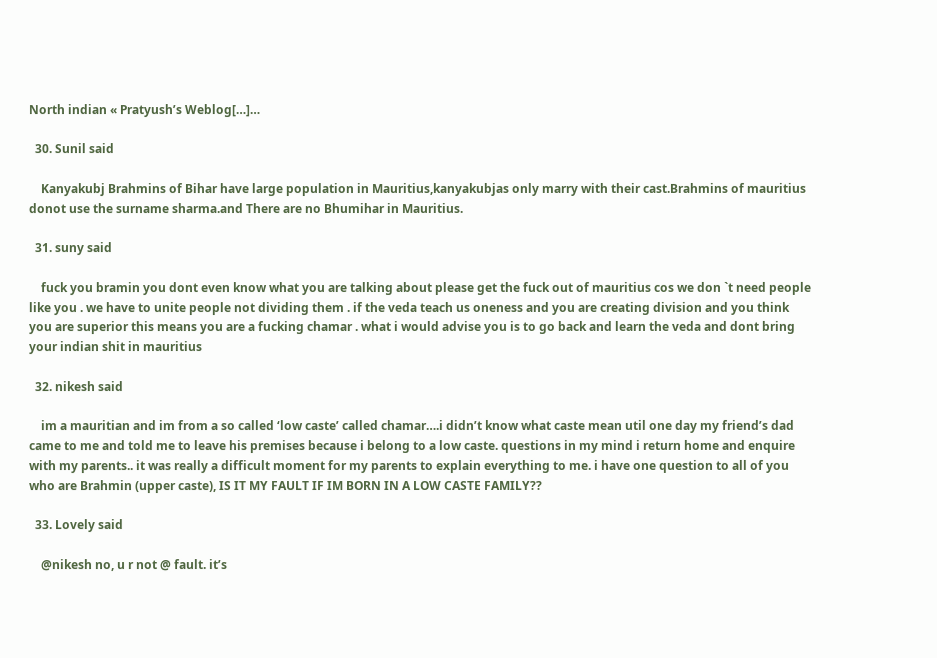North indian « Pratyush’s Weblog[…]…

  30. Sunil said

    Kanyakubj Brahmins of Bihar have large population in Mauritius,kanyakubjas only marry with their cast.Brahmins of mauritius donot use the surname sharma.and There are no Bhumihar in Mauritius.

  31. suny said

    fuck you bramin you dont even know what you are talking about please get the fuck out of mauritius cos we don `t need people like you . we have to unite people not dividing them . if the veda teach us oneness and you are creating division and you think you are superior this means you are a fucking chamar . what i would advise you is to go back and learn the veda and dont bring your indian shit in mauritius

  32. nikesh said

    im a mauritian and im from a so called ‘low caste’ called chamar….i didn’t know what caste mean util one day my friend’s dad came to me and told me to leave his premises because i belong to a low caste. questions in my mind i return home and enquire with my parents.. it was really a difficult moment for my parents to explain everything to me. i have one question to all of you who are Brahmin (upper caste), IS IT MY FAULT IF IM BORN IN A LOW CASTE FAMILY??

  33. Lovely said

    @nikesh no, u r not @ fault. it’s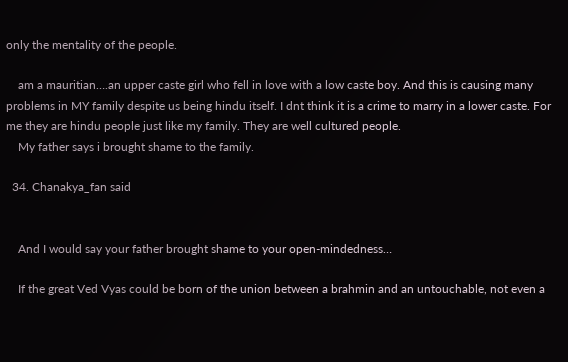only the mentality of the people.

    am a mauritian….an upper caste girl who fell in love with a low caste boy. And this is causing many problems in MY family despite us being hindu itself. I dnt think it is a crime to marry in a lower caste. For me they are hindu people just like my family. They are well cultured people.
    My father says i brought shame to the family.

  34. Chanakya_fan said


    And I would say your father brought shame to your open-mindedness…

    If the great Ved Vyas could be born of the union between a brahmin and an untouchable, not even a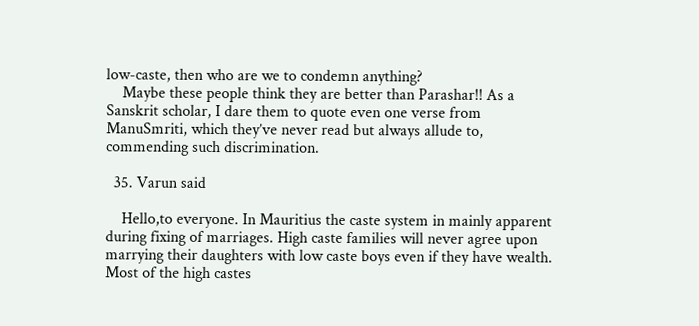low-caste, then who are we to condemn anything?
    Maybe these people think they are better than Parashar!! As a Sanskrit scholar, I dare them to quote even one verse from ManuSmriti, which they’ve never read but always allude to, commending such discrimination.

  35. Varun said

    Hello,to everyone. In Mauritius the caste system in mainly apparent during fixing of marriages. High caste families will never agree upon marrying their daughters with low caste boys even if they have wealth. Most of the high castes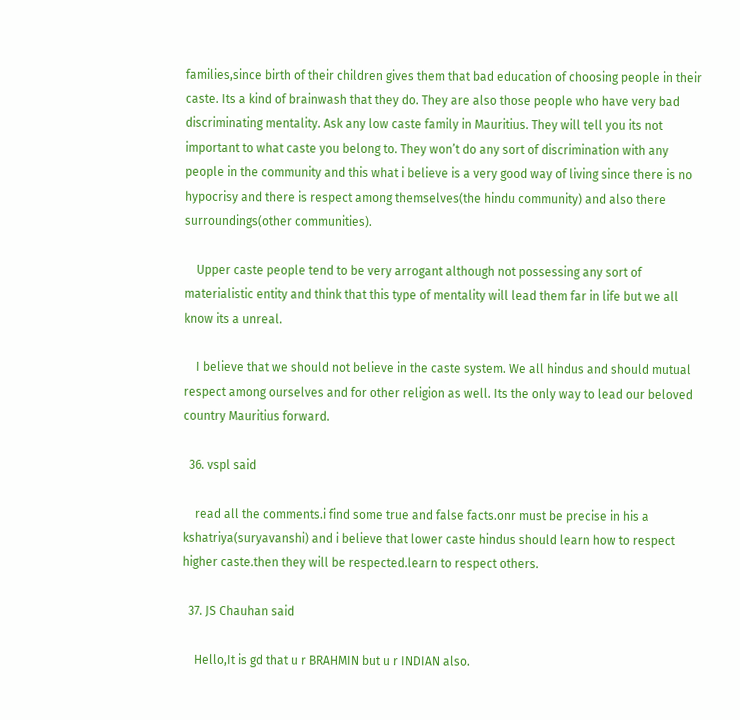families,since birth of their children gives them that bad education of choosing people in their caste. Its a kind of brainwash that they do. They are also those people who have very bad discriminating mentality. Ask any low caste family in Mauritius. They will tell you its not important to what caste you belong to. They won’t do any sort of discrimination with any people in the community and this what i believe is a very good way of living since there is no hypocrisy and there is respect among themselves(the hindu community) and also there surroundings(other communities).

    Upper caste people tend to be very arrogant although not possessing any sort of materialistic entity and think that this type of mentality will lead them far in life but we all know its a unreal.

    I believe that we should not believe in the caste system. We all hindus and should mutual respect among ourselves and for other religion as well. Its the only way to lead our beloved country Mauritius forward.

  36. vspl said

    read all the comments.i find some true and false facts.onr must be precise in his a kshatriya(suryavanshi) and i believe that lower caste hindus should learn how to respect higher caste.then they will be respected.learn to respect others.

  37. JS Chauhan said

    Hello,It is gd that u r BRAHMIN but u r INDIAN also.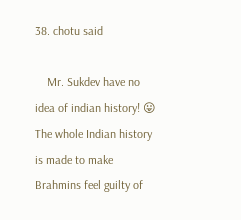38. chotu said

    Mr. Sukdev have no idea of indian history! 😛 The whole Indian history is made to make Brahmins feel guilty of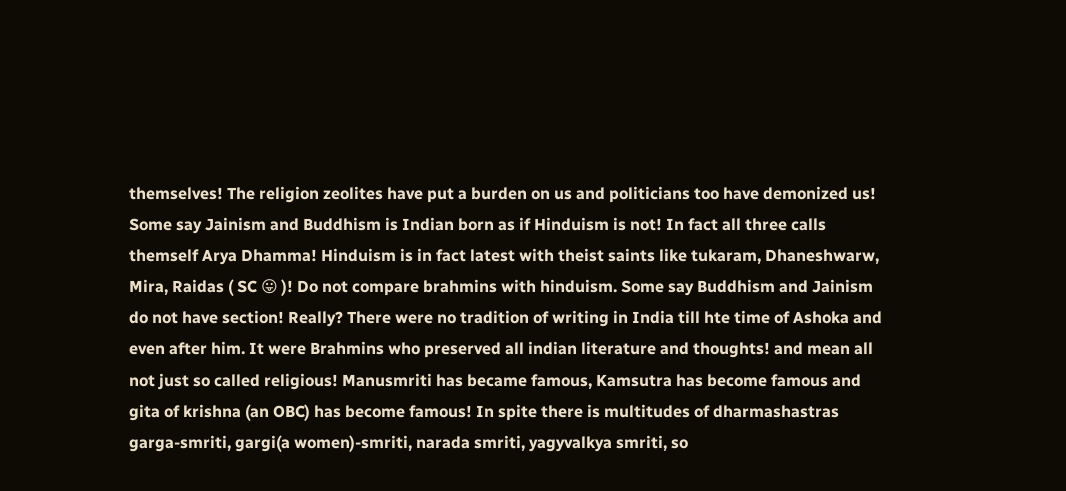themselves! The religion zeolites have put a burden on us and politicians too have demonized us! Some say Jainism and Buddhism is Indian born as if Hinduism is not! In fact all three calls themself Arya Dhamma! Hinduism is in fact latest with theist saints like tukaram, Dhaneshwarw, Mira, Raidas ( SC 😛 )! Do not compare brahmins with hinduism. Some say Buddhism and Jainism do not have section! Really? There were no tradition of writing in India till hte time of Ashoka and even after him. It were Brahmins who preserved all indian literature and thoughts! and mean all not just so called religious! Manusmriti has became famous, Kamsutra has become famous and gita of krishna (an OBC) has become famous! In spite there is multitudes of dharmashastras garga-smriti, gargi(a women)-smriti, narada smriti, yagyvalkya smriti, so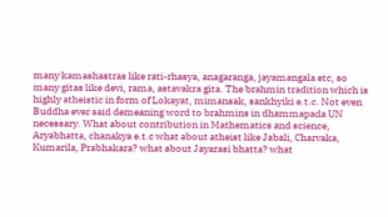many kamashastras like rati-rhasya, anagaranga, jayamangala etc, so many gitas like devi, rama, astavakra gita. The brahmin tradition which is highly atheistic in form of Lokayat, mimansak, sankhyiki e.t.c. Not even Buddha ever said demeaning word to brahmins in dhammapada UN necessary. What about contribution in Mathematics and science, Aryabhatta, chanakya e.t.c what about atheist like Jabali, Charvaka, Kumarila, Prabhakara? what about Jayarasi bhatta? what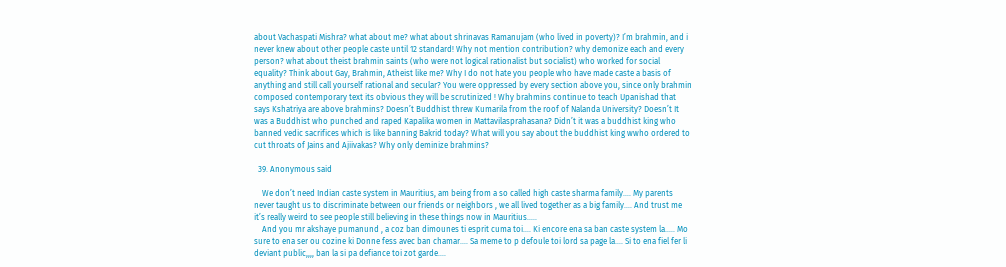about Vachaspati Mishra? what about me? what about shrinavas Ramanujam (who lived in poverty)? I’m brahmin, and i never knew about other people caste until 12 standard! Why not mention contribution? why demonize each and every person? what about theist brahmin saints (who were not logical rationalist but socialist) who worked for social equality? Think about Gay, Brahmin, Atheist like me? Why I do not hate you people who have made caste a basis of anything and still call yourself rational and secular? You were oppressed by every section above you, since only brahmin composed contemporary text its obvious they will be scrutinized ! Why brahmins continue to teach Upanishad that says Kshatriya are above brahmins? Doesn’t Buddhist threw Kumarila from the roof of Nalanda University? Doesn’t It was a Buddhist who punched and raped Kapalika women in Mattavilasprahasana? Didn’t it was a buddhist king who banned vedic sacrifices which is like banning Bakrid today? What will you say about the buddhist king wwho ordered to cut throats of Jains and Ajiivakas? Why only deminize brahmins?

  39. Anonymous said

    We don’t need Indian caste system in Mauritius, am being from a so called high caste sharma family…. My parents never taught us to discriminate between our friends or neighbors , we all lived together as a big family…. And trust me it’s really weird to see people still believing in these things now in Mauritius…..
    And you mr akshaye pumanund , a coz ban dimounes ti esprit cuma toi…. Ki encore ena sa ban caste system la….. Mo sure to ena ser ou cozine ki Donne fess avec ban chamar…. Sa meme to p defoule toi lord sa page la…. Si to ena fiel fer li deviant public,,,, ban la si pa defiance toi zot garde….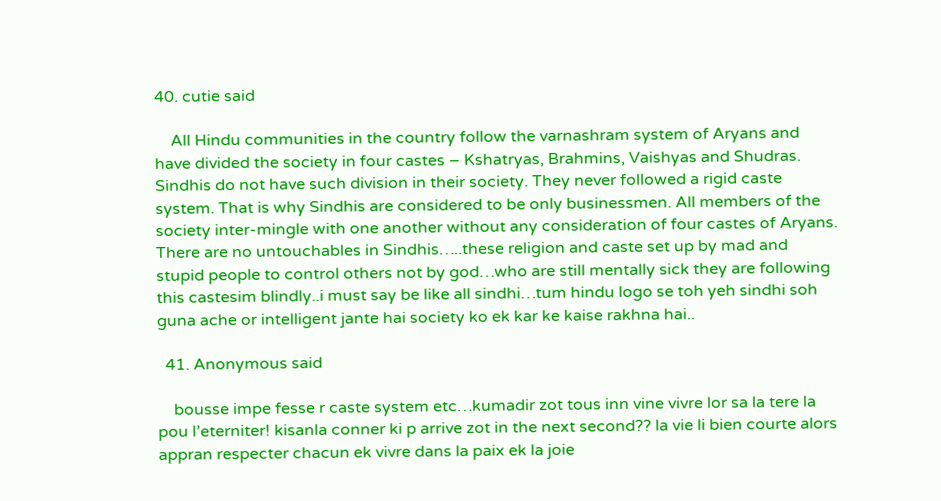40. cutie said

    All Hindu communities in the country follow the varnashram system of Aryans and have divided the society in four castes – Kshatryas, Brahmins, Vaishyas and Shudras. Sindhis do not have such division in their society. They never followed a rigid caste system. That is why Sindhis are considered to be only businessmen. All members of the society inter-mingle with one another without any consideration of four castes of Aryans. There are no untouchables in Sindhis…..these religion and caste set up by mad and stupid people to control others not by god…who are still mentally sick they are following this castesim blindly..i must say be like all sindhi…tum hindu logo se toh yeh sindhi soh guna ache or intelligent jante hai society ko ek kar ke kaise rakhna hai..

  41. Anonymous said

    bousse impe fesse r caste system etc…kumadir zot tous inn vine vivre lor sa la tere la pou l’eterniter! kisanla conner ki p arrive zot in the next second?? la vie li bien courte alors appran respecter chacun ek vivre dans la paix ek la joie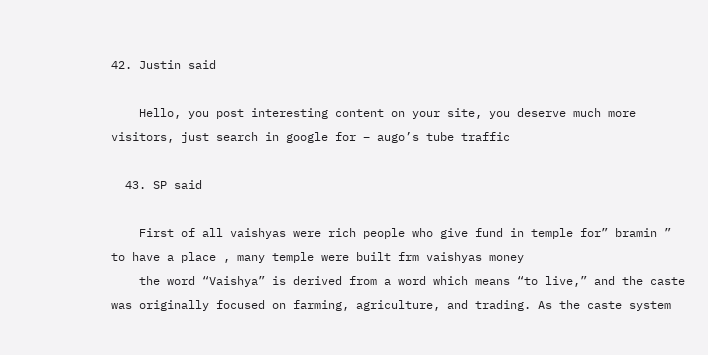42. Justin said

    Hello, you post interesting content on your site, you deserve much more visitors, just search in google for – augo’s tube traffic

  43. SP said

    First of all vaishyas were rich people who give fund in temple for” bramin ” to have a place , many temple were built frm vaishyas money
    the word “Vaishya” is derived from a word which means “to live,” and the caste was originally focused on farming, agriculture, and trading. As the caste system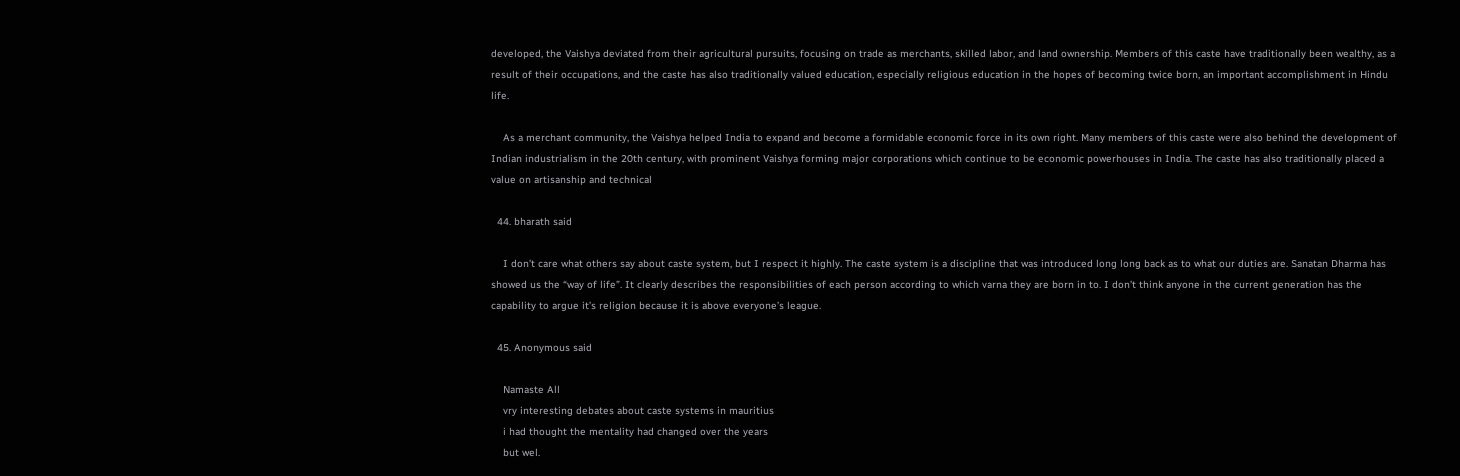developed, the Vaishya deviated from their agricultural pursuits, focusing on trade as merchants, skilled labor, and land ownership. Members of this caste have traditionally been wealthy, as a result of their occupations, and the caste has also traditionally valued education, especially religious education in the hopes of becoming twice born, an important accomplishment in Hindu life.

    As a merchant community, the Vaishya helped India to expand and become a formidable economic force in its own right. Many members of this caste were also behind the development of Indian industrialism in the 20th century, with prominent Vaishya forming major corporations which continue to be economic powerhouses in India. The caste has also traditionally placed a value on artisanship and technical

  44. bharath said

    I don’t care what others say about caste system, but I respect it highly. The caste system is a discipline that was introduced long long back as to what our duties are. Sanatan Dharma has showed us the “way of life”. It clearly describes the responsibilities of each person according to which varna they are born in to. I don’t think anyone in the current generation has the capability to argue it’s religion because it is above everyone’s league.

  45. Anonymous said

    Namaste All
    vry interesting debates about caste systems in mauritius
    i had thought the mentality had changed over the years
    but wel.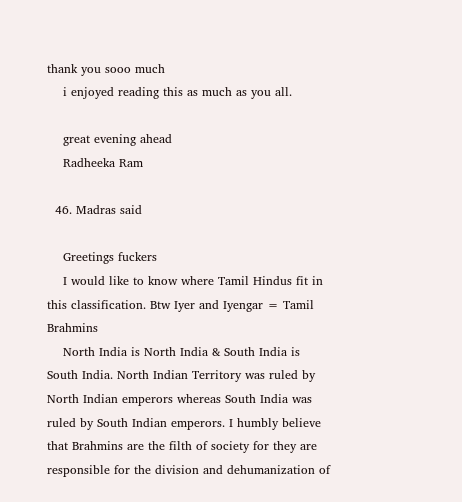thank you sooo much
    i enjoyed reading this as much as you all.

    great evening ahead
    Radheeka Ram

  46. Madras said

    Greetings fuckers
    I would like to know where Tamil Hindus fit in this classification. Btw Iyer and Iyengar = Tamil Brahmins
    North India is North India & South India is South India. North Indian Territory was ruled by North Indian emperors whereas South India was ruled by South Indian emperors. I humbly believe that Brahmins are the filth of society for they are responsible for the division and dehumanization of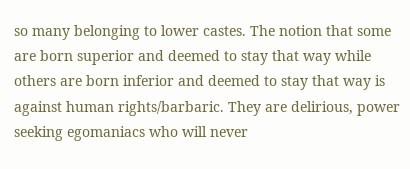so many belonging to lower castes. The notion that some are born superior and deemed to stay that way while others are born inferior and deemed to stay that way is against human rights/barbaric. They are delirious, power seeking egomaniacs who will never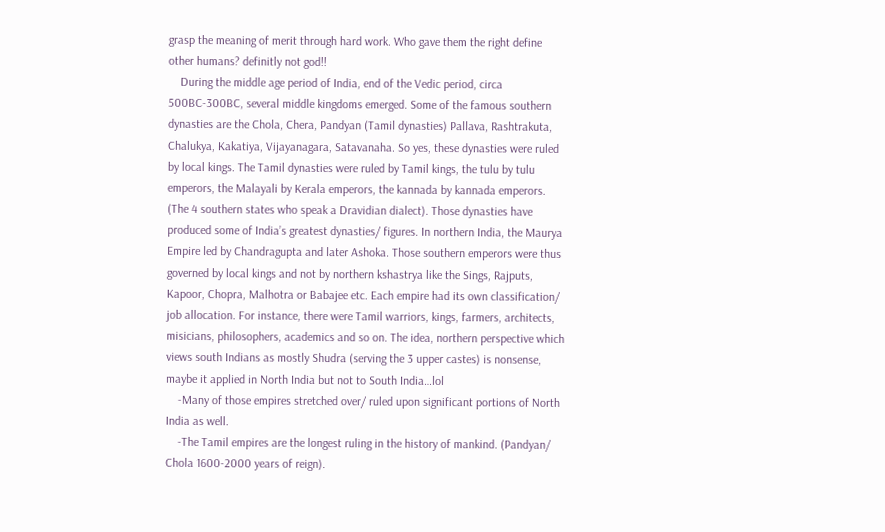grasp the meaning of merit through hard work. Who gave them the right define other humans? definitly not god!!
    During the middle age period of India, end of the Vedic period, circa 500BC-300BC, several middle kingdoms emerged. Some of the famous southern dynasties are the Chola, Chera, Pandyan (Tamil dynasties) Pallava, Rashtrakuta, Chalukya, Kakatiya, Vijayanagara, Satavanaha. So yes, these dynasties were ruled by local kings. The Tamil dynasties were ruled by Tamil kings, the tulu by tulu emperors, the Malayali by Kerala emperors, the kannada by kannada emperors. (The 4 southern states who speak a Dravidian dialect). Those dynasties have produced some of India’s greatest dynasties/ figures. In northern India, the Maurya Empire led by Chandragupta and later Ashoka. Those southern emperors were thus governed by local kings and not by northern kshastrya like the Sings, Rajputs, Kapoor, Chopra, Malhotra or Babajee etc. Each empire had its own classification/ job allocation. For instance, there were Tamil warriors, kings, farmers, architects, misicians, philosophers, academics and so on. The idea, northern perspective which views south Indians as mostly Shudra (serving the 3 upper castes) is nonsense, maybe it applied in North India but not to South India…lol
    -Many of those empires stretched over/ ruled upon significant portions of North India as well.
    -The Tamil empires are the longest ruling in the history of mankind. (Pandyan/ Chola 1600-2000 years of reign).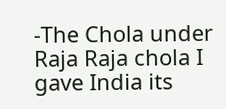-The Chola under Raja Raja chola I gave India its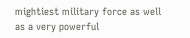mightiest military force as well as a very powerful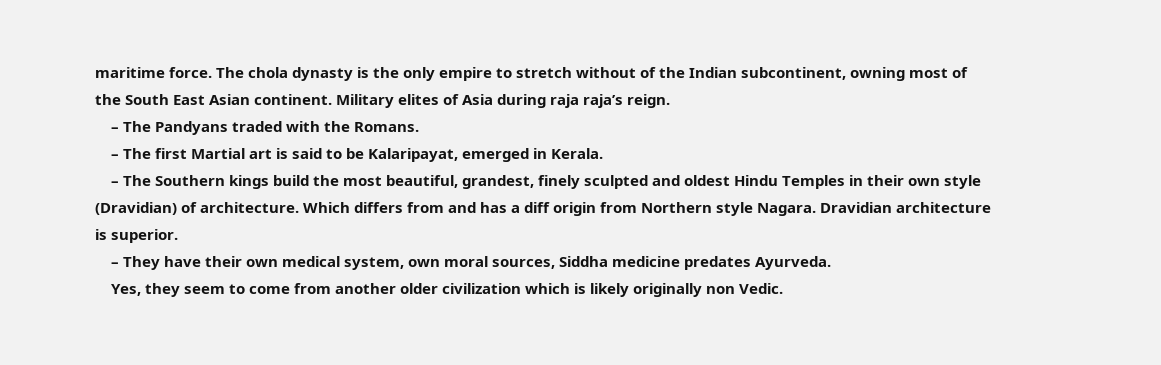maritime force. The chola dynasty is the only empire to stretch without of the Indian subcontinent, owning most of the South East Asian continent. Military elites of Asia during raja raja’s reign.
    – The Pandyans traded with the Romans.
    – The first Martial art is said to be Kalaripayat, emerged in Kerala.
    – The Southern kings build the most beautiful, grandest, finely sculpted and oldest Hindu Temples in their own style (Dravidian) of architecture. Which differs from and has a diff origin from Northern style Nagara. Dravidian architecture is superior.
    – They have their own medical system, own moral sources, Siddha medicine predates Ayurveda.
    Yes, they seem to come from another older civilization which is likely originally non Vedic.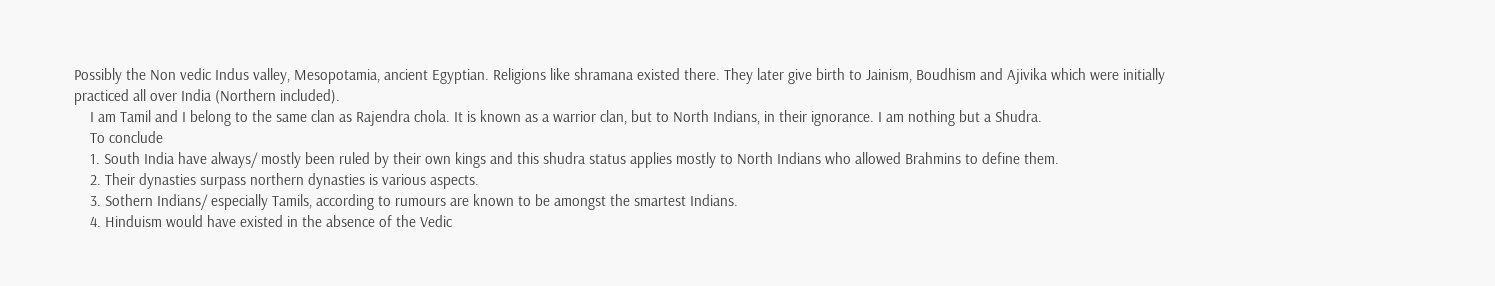Possibly the Non vedic Indus valley, Mesopotamia, ancient Egyptian. Religions like shramana existed there. They later give birth to Jainism, Boudhism and Ajivika which were initially practiced all over India (Northern included).
    I am Tamil and I belong to the same clan as Rajendra chola. It is known as a warrior clan, but to North Indians, in their ignorance. I am nothing but a Shudra.
    To conclude
    1. South India have always/ mostly been ruled by their own kings and this shudra status applies mostly to North Indians who allowed Brahmins to define them.
    2. Their dynasties surpass northern dynasties is various aspects.
    3. Sothern Indians/ especially Tamils, according to rumours are known to be amongst the smartest Indians.
    4. Hinduism would have existed in the absence of the Vedic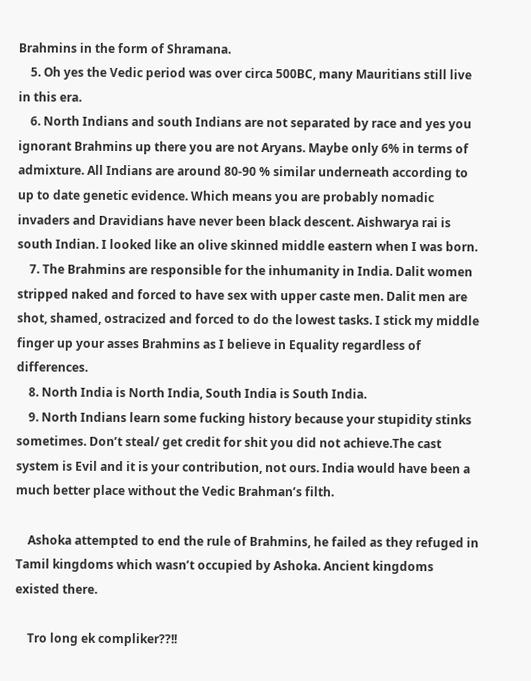Brahmins in the form of Shramana.
    5. Oh yes the Vedic period was over circa 500BC, many Mauritians still live in this era.
    6. North Indians and south Indians are not separated by race and yes you ignorant Brahmins up there you are not Aryans. Maybe only 6% in terms of admixture. All Indians are around 80-90 % similar underneath according to up to date genetic evidence. Which means you are probably nomadic invaders and Dravidians have never been black descent. Aishwarya rai is south Indian. I looked like an olive skinned middle eastern when I was born.
    7. The Brahmins are responsible for the inhumanity in India. Dalit women stripped naked and forced to have sex with upper caste men. Dalit men are shot, shamed, ostracized and forced to do the lowest tasks. I stick my middle finger up your asses Brahmins as I believe in Equality regardless of differences.
    8. North India is North India, South India is South India.
    9. North Indians learn some fucking history because your stupidity stinks sometimes. Don’t steal/ get credit for shit you did not achieve.The cast system is Evil and it is your contribution, not ours. India would have been a much better place without the Vedic Brahman’s filth.

    Ashoka attempted to end the rule of Brahmins, he failed as they refuged in Tamil kingdoms which wasn’t occupied by Ashoka. Ancient kingdoms existed there.

    Tro long ek compliker??!!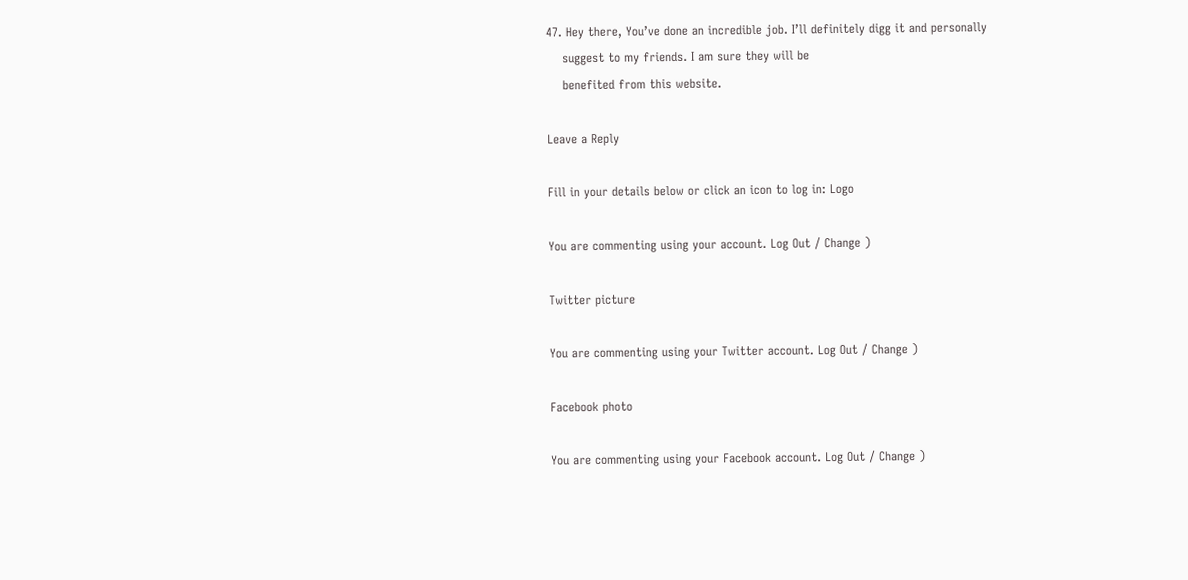47. Hey there, You’ve done an incredible job. I’ll definitely digg it and personally
    suggest to my friends. I am sure they will be
    benefited from this website.

Leave a Reply

Fill in your details below or click an icon to log in: Logo

You are commenting using your account. Log Out / Change )

Twitter picture

You are commenting using your Twitter account. Log Out / Change )

Facebook photo

You are commenting using your Facebook account. Log Out / Change )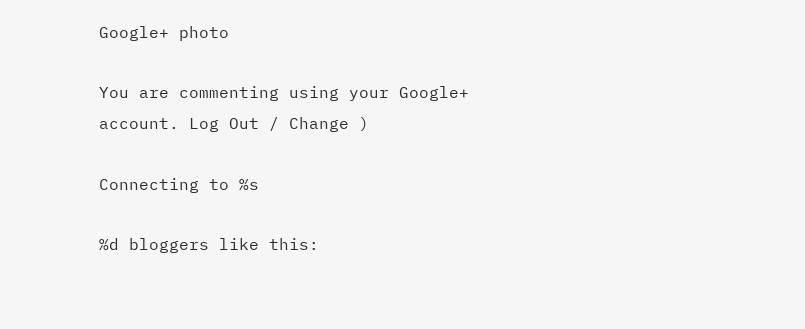Google+ photo

You are commenting using your Google+ account. Log Out / Change )

Connecting to %s

%d bloggers like this: